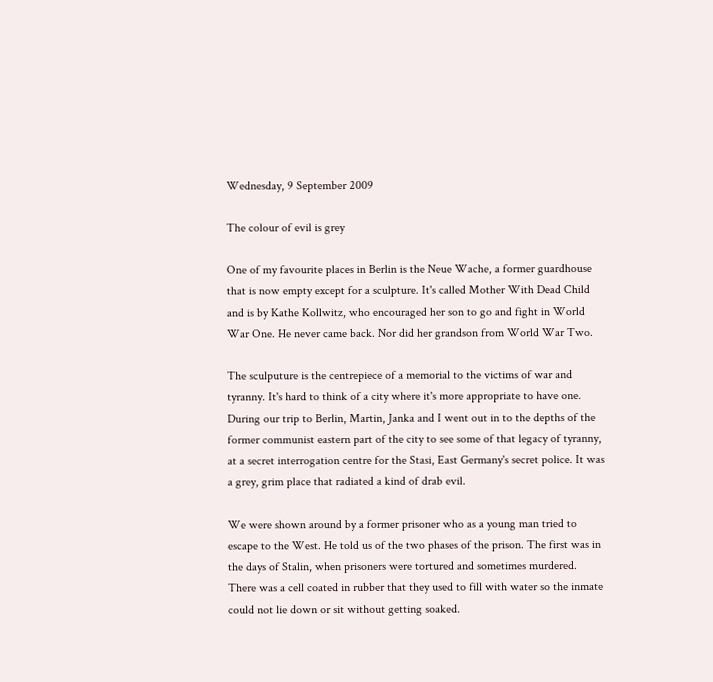Wednesday, 9 September 2009

The colour of evil is grey

One of my favourite places in Berlin is the Neue Wache, a former guardhouse that is now empty except for a sculpture. It's called Mother With Dead Child and is by Kathe Kollwitz, who encouraged her son to go and fight in World War One. He never came back. Nor did her grandson from World War Two.

The sculputure is the centrepiece of a memorial to the victims of war and tyranny. It's hard to think of a city where it's more appropriate to have one.
During our trip to Berlin, Martin, Janka and I went out in to the depths of the former communist eastern part of the city to see some of that legacy of tyranny, at a secret interrogation centre for the Stasi, East Germany's secret police. It was a grey, grim place that radiated a kind of drab evil.

We were shown around by a former prisoner who as a young man tried to escape to the West. He told us of the two phases of the prison. The first was in the days of Stalin, when prisoners were tortured and sometimes murdered. There was a cell coated in rubber that they used to fill with water so the inmate could not lie down or sit without getting soaked.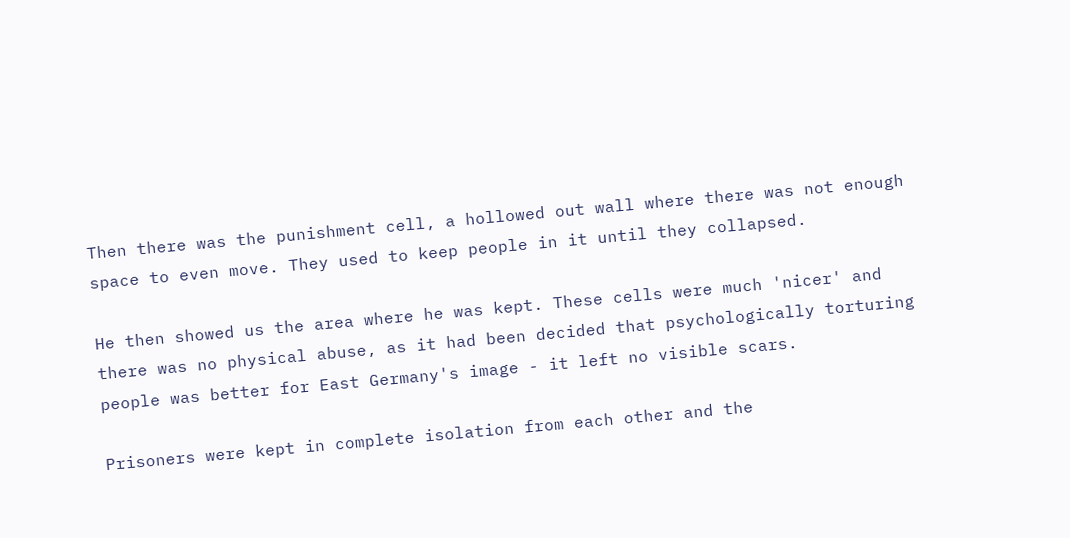Then there was the punishment cell, a hollowed out wall where there was not enough space to even move. They used to keep people in it until they collapsed.

He then showed us the area where he was kept. These cells were much 'nicer' and there was no physical abuse, as it had been decided that psychologically torturing people was better for East Germany's image - it left no visible scars.

Prisoners were kept in complete isolation from each other and the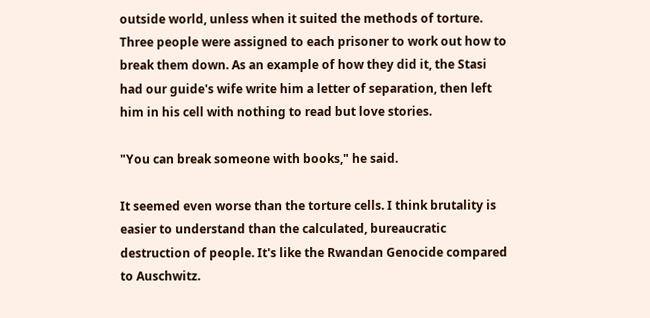outside world, unless when it suited the methods of torture. Three people were assigned to each prisoner to work out how to break them down. As an example of how they did it, the Stasi had our guide's wife write him a letter of separation, then left him in his cell with nothing to read but love stories.

"You can break someone with books," he said.

It seemed even worse than the torture cells. I think brutality is easier to understand than the calculated, bureaucratic destruction of people. It's like the Rwandan Genocide compared to Auschwitz.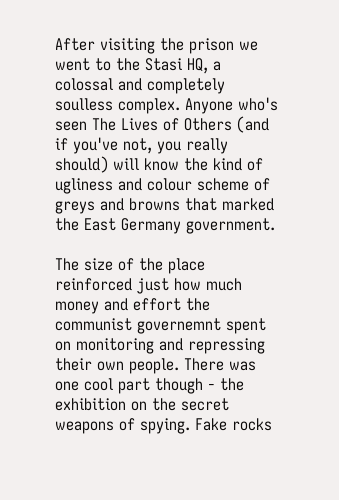After visiting the prison we went to the Stasi HQ, a colossal and completely soulless complex. Anyone who's seen The Lives of Others (and if you've not, you really should) will know the kind of ugliness and colour scheme of greys and browns that marked the East Germany government.

The size of the place reinforced just how much money and effort the communist governemnt spent on monitoring and repressing their own people. There was one cool part though - the exhibition on the secret weapons of spying. Fake rocks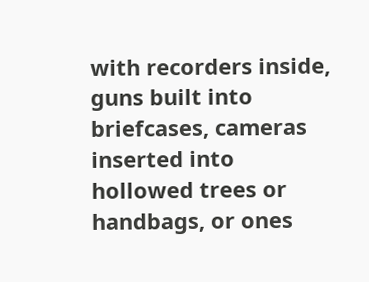with recorders inside, guns built into briefcases, cameras inserted into hollowed trees or handbags, or ones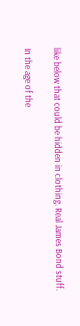like below that could be hidden in clothing. Real James Bond stuff.

In the age of the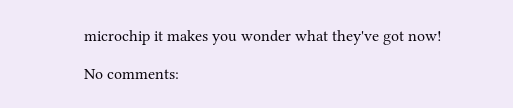microchip it makes you wonder what they've got now!

No comments: